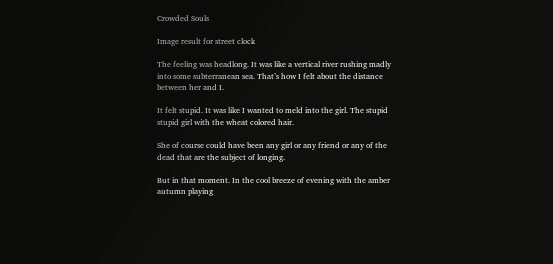Crowded Souls

Image result for street clock

The feeling was headlong. It was like a vertical river rushing madly into some subterranean sea. That’s how I felt about the distance between her and I.

It felt stupid. It was like I wanted to meld into the girl. The stupid stupid girl with the wheat colored hair.

She of course could have been any girl or any friend or any of the dead that are the subject of longing.

But in that moment. In the cool breeze of evening with the amber autumn playing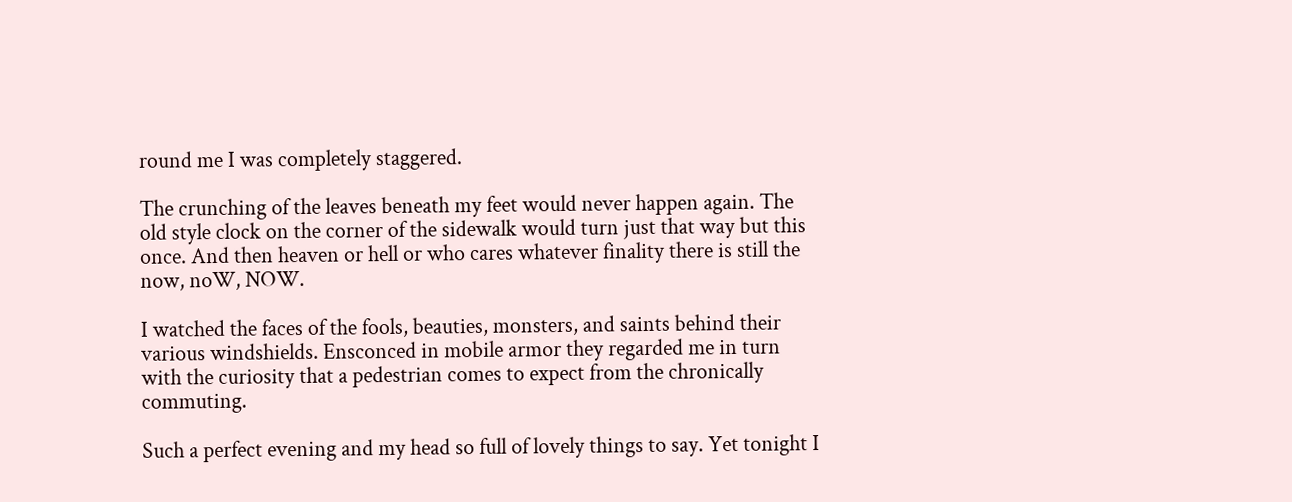round me I was completely staggered.

The crunching of the leaves beneath my feet would never happen again. The old style clock on the corner of the sidewalk would turn just that way but this once. And then heaven or hell or who cares whatever finality there is still the now, noW, NOW.

I watched the faces of the fools, beauties, monsters, and saints behind their various windshields. Ensconced in mobile armor they regarded me in turn with the curiosity that a pedestrian comes to expect from the chronically commuting.

Such a perfect evening and my head so full of lovely things to say. Yet tonight I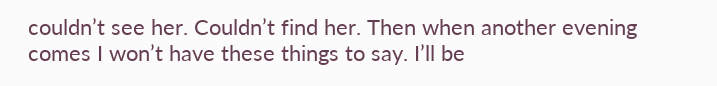couldn’t see her. Couldn’t find her. Then when another evening comes I won’t have these things to say. I’ll be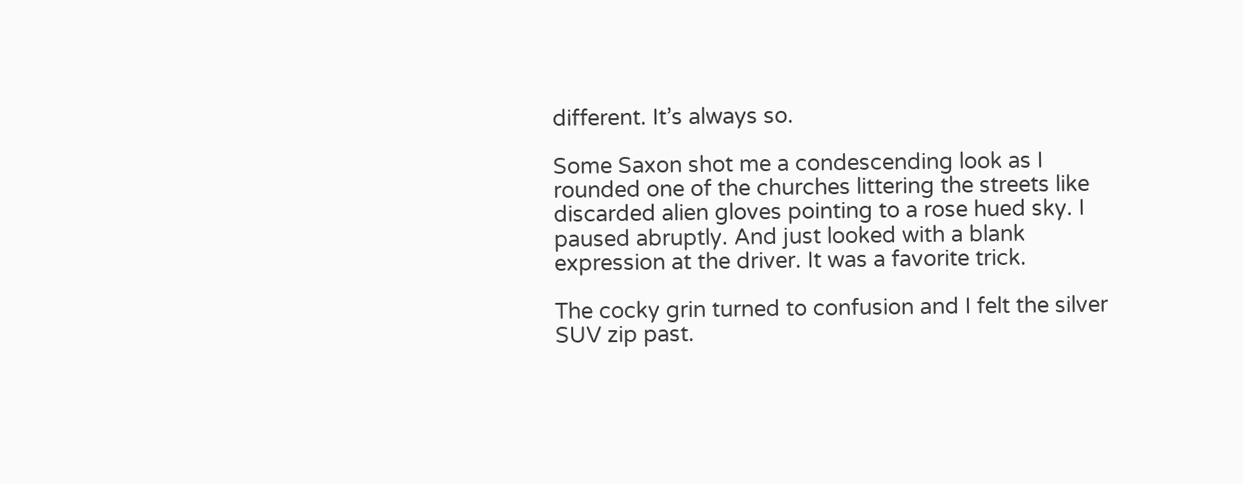different. It’s always so.

Some Saxon shot me a condescending look as I rounded one of the churches littering the streets like discarded alien gloves pointing to a rose hued sky. I paused abruptly. And just looked with a blank expression at the driver. It was a favorite trick.

The cocky grin turned to confusion and I felt the silver SUV zip past.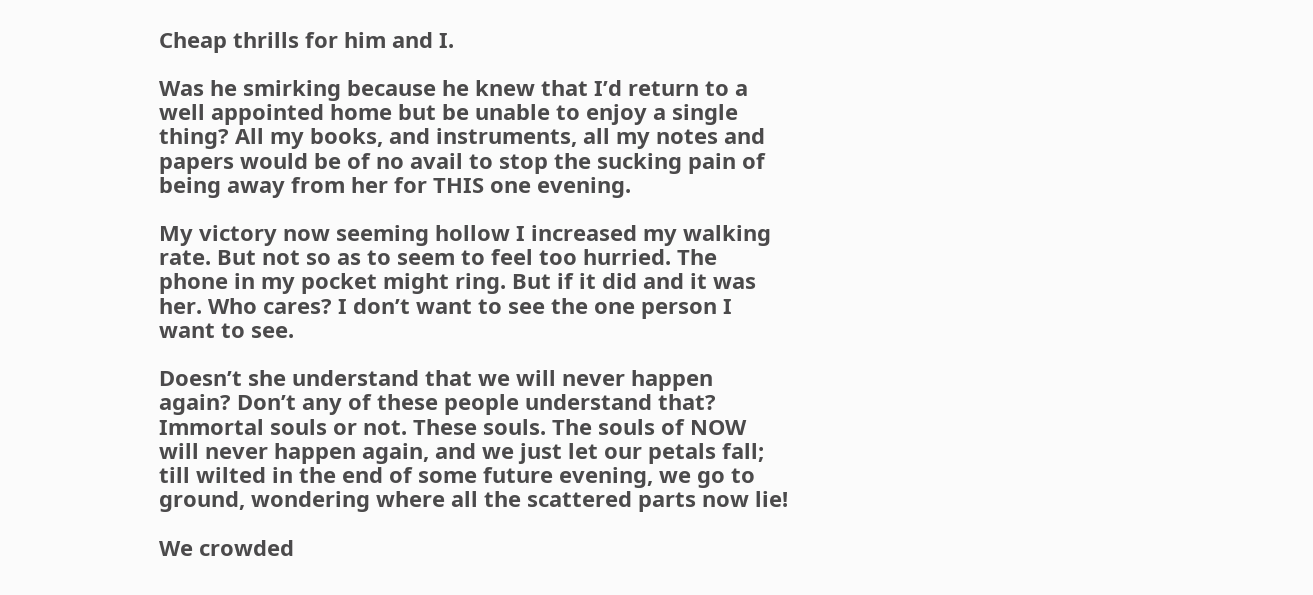Cheap thrills for him and I.

Was he smirking because he knew that I’d return to a well appointed home but be unable to enjoy a single thing? All my books, and instruments, all my notes and papers would be of no avail to stop the sucking pain of being away from her for THIS one evening.

My victory now seeming hollow I increased my walking rate. But not so as to seem to feel too hurried. The phone in my pocket might ring. But if it did and it was her. Who cares? I don’t want to see the one person I want to see.

Doesn’t she understand that we will never happen again? Don’t any of these people understand that? Immortal souls or not. These souls. The souls of NOW will never happen again, and we just let our petals fall; till wilted in the end of some future evening, we go to ground, wondering where all the scattered parts now lie!

We crowded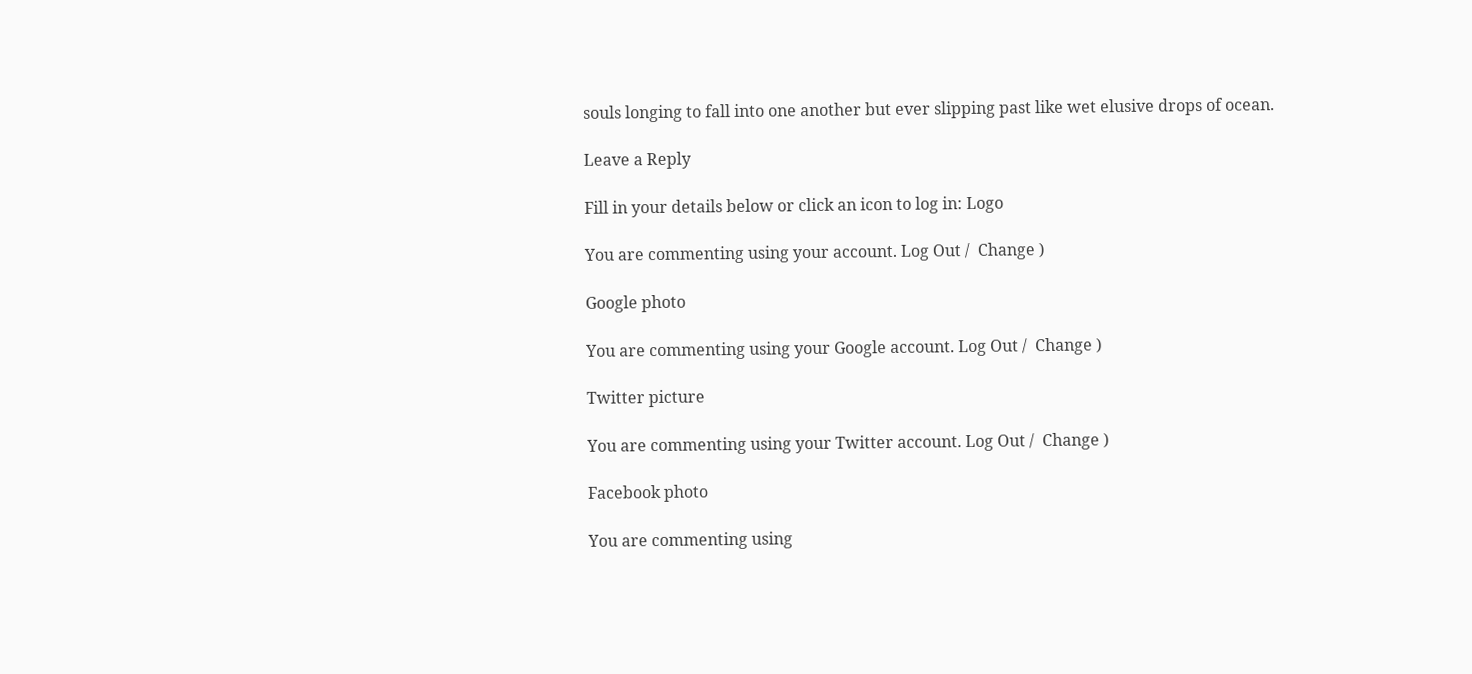souls longing to fall into one another but ever slipping past like wet elusive drops of ocean.

Leave a Reply

Fill in your details below or click an icon to log in: Logo

You are commenting using your account. Log Out /  Change )

Google photo

You are commenting using your Google account. Log Out /  Change )

Twitter picture

You are commenting using your Twitter account. Log Out /  Change )

Facebook photo

You are commenting using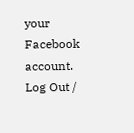your Facebook account. Log Out /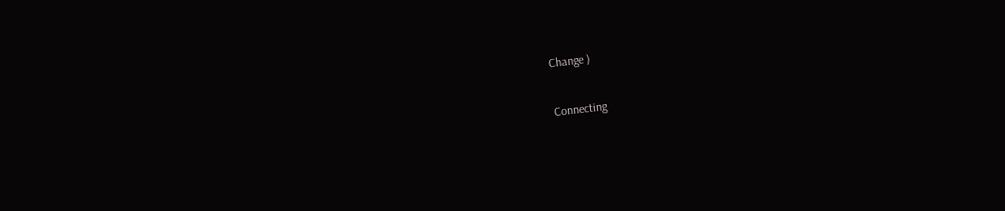Change )

Connecting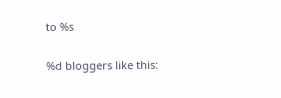to %s

%d bloggers like this: